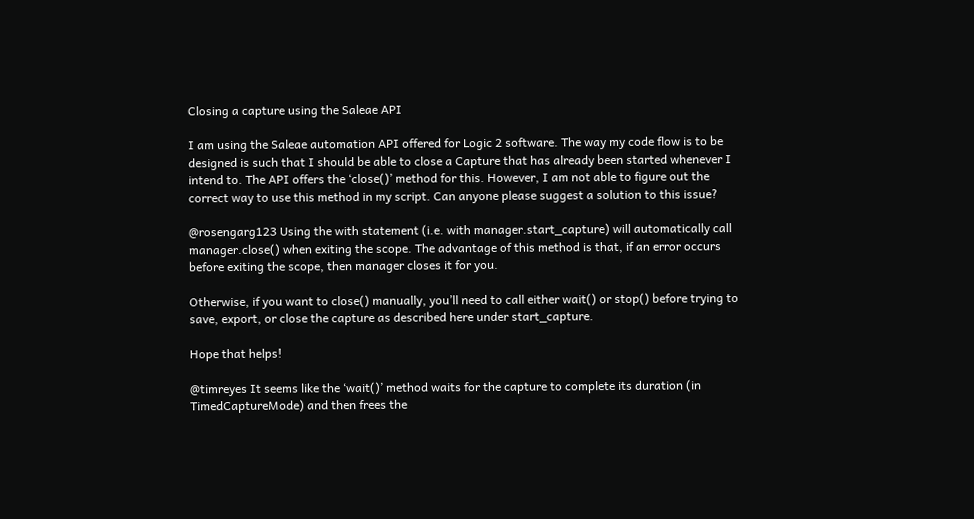Closing a capture using the Saleae API

I am using the Saleae automation API offered for Logic 2 software. The way my code flow is to be designed is such that I should be able to close a Capture that has already been started whenever I intend to. The API offers the ‘close()’ method for this. However, I am not able to figure out the correct way to use this method in my script. Can anyone please suggest a solution to this issue?

@rosengarg123 Using the with statement (i.e. with manager.start_capture) will automatically call manager.close() when exiting the scope. The advantage of this method is that, if an error occurs before exiting the scope, then manager closes it for you.

Otherwise, if you want to close() manually, you’ll need to call either wait() or stop() before trying to save, export, or close the capture as described here under start_capture.

Hope that helps!

@timreyes It seems like the ‘wait()’ method waits for the capture to complete its duration (in TimedCaptureMode) and then frees the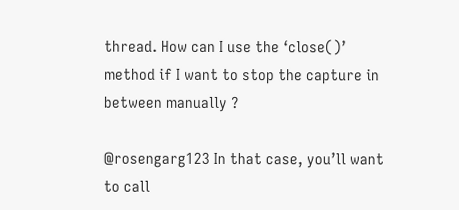thread. How can I use the ‘close()’ method if I want to stop the capture in between manually ?

@rosengarg123 In that case, you’ll want to call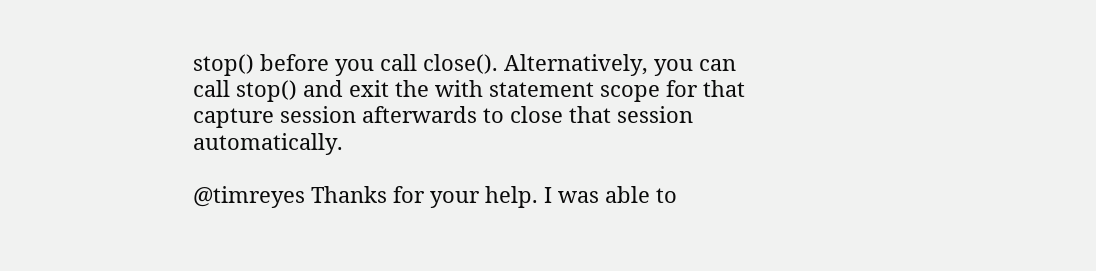stop() before you call close(). Alternatively, you can call stop() and exit the with statement scope for that capture session afterwards to close that session automatically.

@timreyes Thanks for your help. I was able to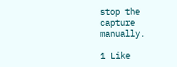stop the capture manually.

1 Like